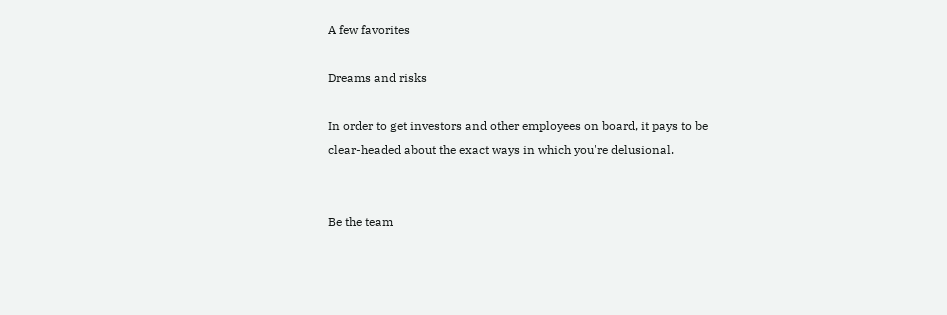A few favorites

Dreams and risks

In order to get investors and other employees on board, it pays to be clear-headed about the exact ways in which you're delusional.


Be the team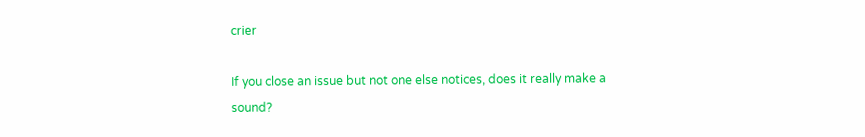crier

If you close an issue but not one else notices, does it really make a sound?